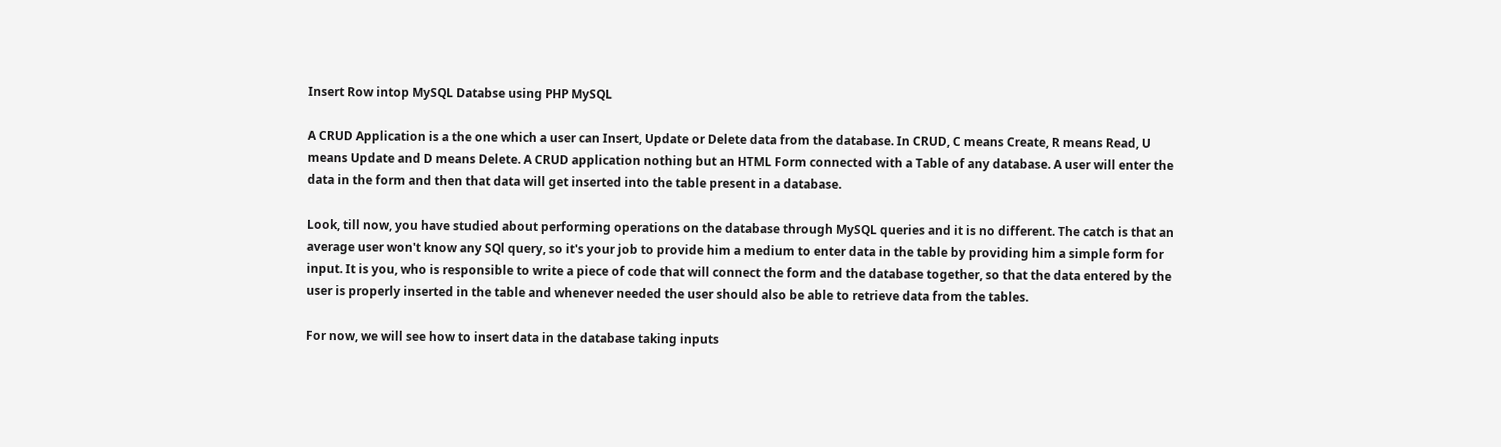Insert Row intop MySQL Databse using PHP MySQL

A CRUD Application is a the one which a user can Insert, Update or Delete data from the database. In CRUD, C means Create, R means Read, U means Update and D means Delete. A CRUD application nothing but an HTML Form connected with a Table of any database. A user will enter the data in the form and then that data will get inserted into the table present in a database.

Look, till now, you have studied about performing operations on the database through MySQL queries and it is no different. The catch is that an average user won't know any SQl query, so it's your job to provide him a medium to enter data in the table by providing him a simple form for input. It is you, who is responsible to write a piece of code that will connect the form and the database together, so that the data entered by the user is properly inserted in the table and whenever needed the user should also be able to retrieve data from the tables.

For now, we will see how to insert data in the database taking inputs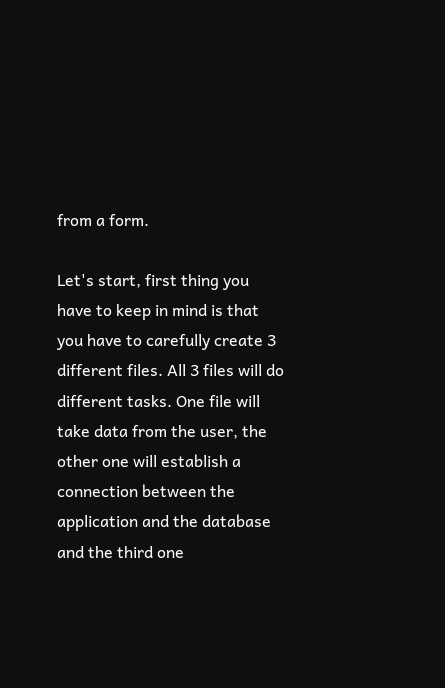from a form.

Let's start, first thing you have to keep in mind is that you have to carefully create 3 different files. All 3 files will do different tasks. One file will take data from the user, the other one will establish a connection between the application and the database and the third one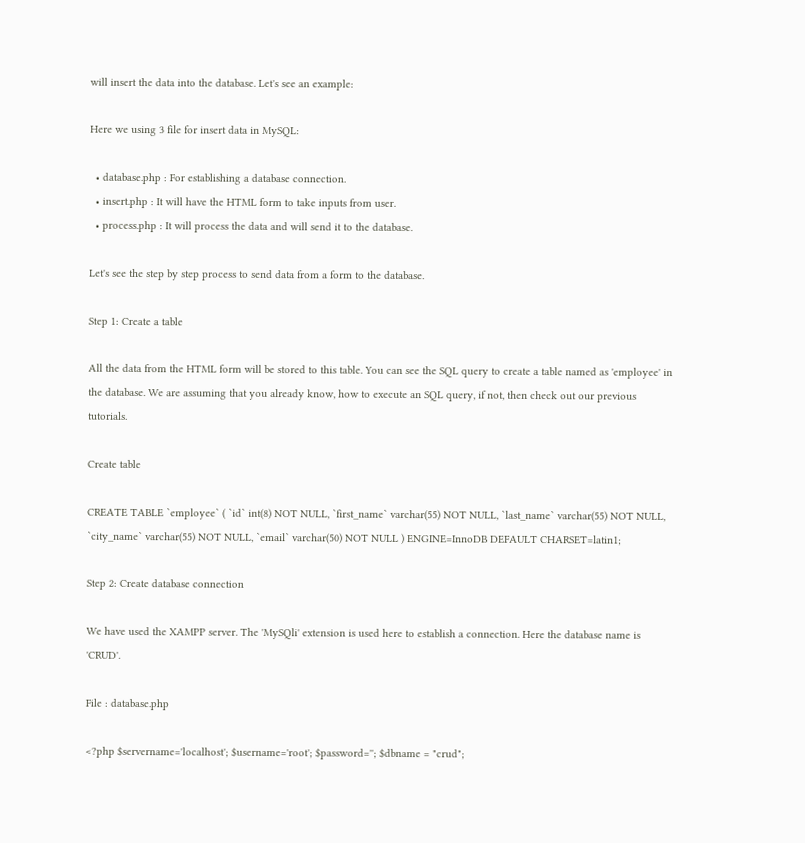will insert the data into the database. Let's see an example:

Here we using 3 file for insert data in MySQL:

  • database.php : For establishing a database connection.
  • insert.php : It will have the HTML form to take inputs from user.
  • process.php : It will process the data and will send it to the database.

Let's see the step by step process to send data from a form to the database.

Step 1: Create a table

All the data from the HTML form will be stored to this table. You can see the SQL query to create a table named as 'employee' in the database. We are assuming that you already know, how to execute an SQL query, if not, then check out our previous tutorials.

Create table

CREATE TABLE `employee` ( `id` int(8) NOT NULL, `first_name` varchar(55) NOT NULL, `last_name` varchar(55) NOT NULL, `city_name` varchar(55) NOT NULL, `email` varchar(50) NOT NULL ) ENGINE=InnoDB DEFAULT CHARSET=latin1;

Step 2: Create database connection

We have used the XAMPP server. The 'MySQli' extension is used here to establish a connection. Here the database name is 'CRUD'.

File : database.php

<?php $servername='localhost'; $username='root'; $password=''; $dbname = "crud";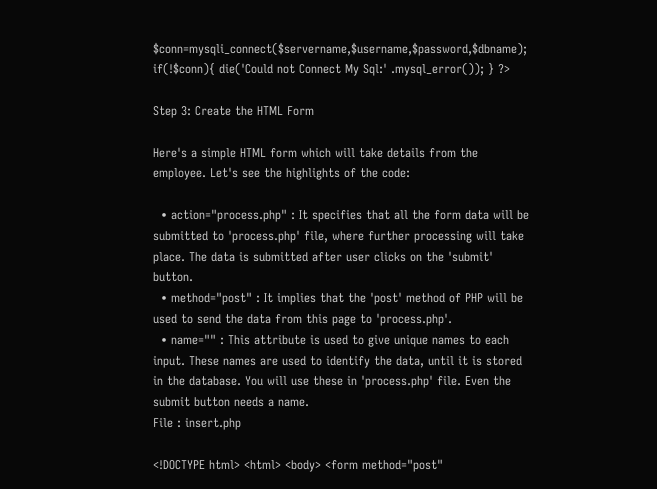$conn=mysqli_connect($servername,$username,$password,$dbname); if(!$conn){ die('Could not Connect My Sql:' .mysql_error()); } ?>

Step 3: Create the HTML Form

Here's a simple HTML form which will take details from the employee. Let's see the highlights of the code:

  • action="process.php" : It specifies that all the form data will be submitted to 'process.php' file, where further processing will take place. The data is submitted after user clicks on the 'submit' button.
  • method="post" : It implies that the 'post' method of PHP will be used to send the data from this page to 'process.php'.
  • name="" : This attribute is used to give unique names to each input. These names are used to identify the data, until it is stored in the database. You will use these in 'process.php' file. Even the submit button needs a name.
File : insert.php

<!DOCTYPE html> <html> <body> <form method="post"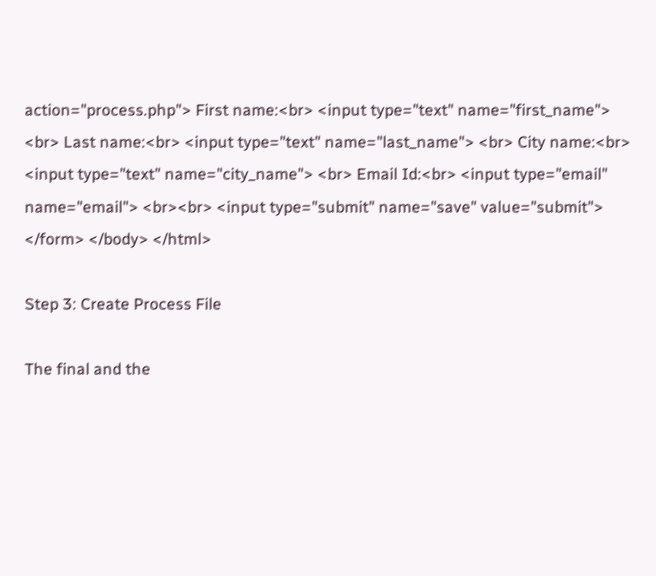action="process.php"> First name:<br> <input type="text" name="first_name"> <br> Last name:<br> <input type="text" name="last_name"> <br> City name:<br> <input type="text" name="city_name"> <br> Email Id:<br> <input type="email" name="email"> <br><br> <input type="submit" name="save" value="submit"> </form> </body> </html>

Step 3: Create Process File

The final and the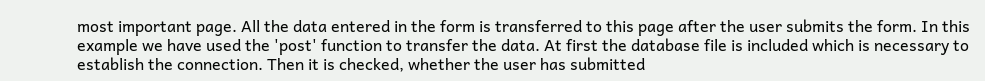most important page. All the data entered in the form is transferred to this page after the user submits the form. In this example we have used the 'post' function to transfer the data. At first the database file is included which is necessary to establish the connection. Then it is checked, whether the user has submitted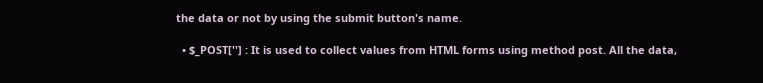the data or not by using the submit button's name.

  • $_POST[''] : It is used to collect values from HTML forms using method post. All the data,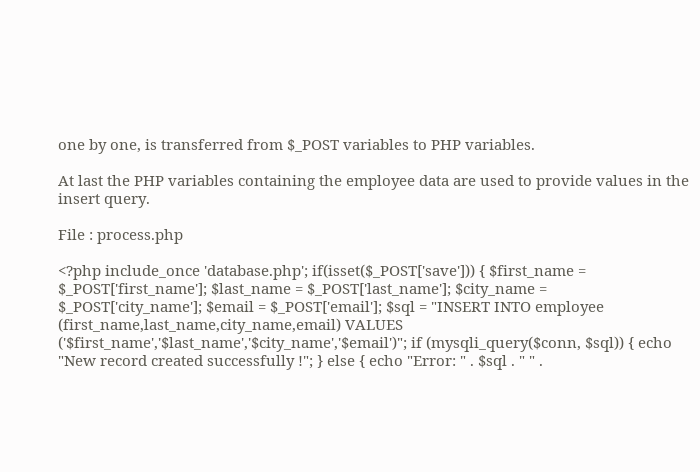one by one, is transferred from $_POST variables to PHP variables.

At last the PHP variables containing the employee data are used to provide values in the insert query.

File : process.php

<?php include_once 'database.php'; if(isset($_POST['save'])) { $first_name = $_POST['first_name']; $last_name = $_POST['last_name']; $city_name = $_POST['city_name']; $email = $_POST['email']; $sql = "INSERT INTO employee (first_name,last_name,city_name,email) VALUES ('$first_name','$last_name','$city_name','$email')"; if (mysqli_query($conn, $sql)) { echo "New record created successfully !"; } else { echo "Error: " . $sql . " " .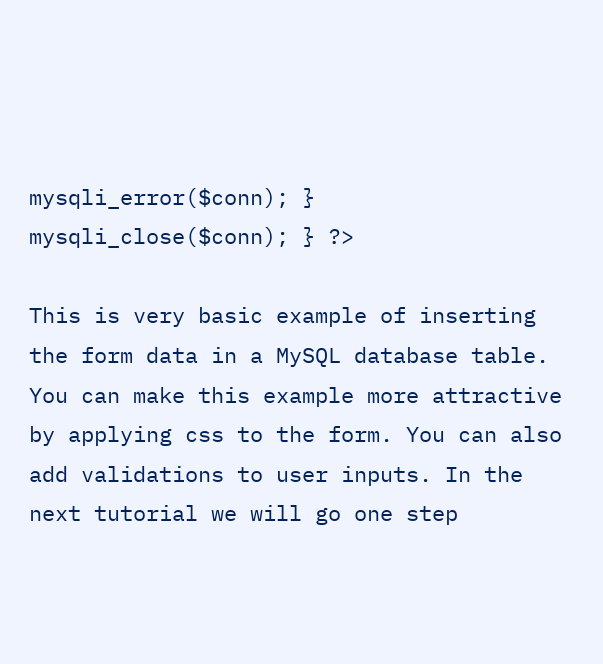mysqli_error($conn); } mysqli_close($conn); } ?>

This is very basic example of inserting the form data in a MySQL database table. You can make this example more attractive by applying css to the form. You can also add validations to user inputs. In the next tutorial we will go one step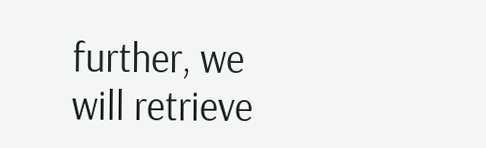further, we will retrieve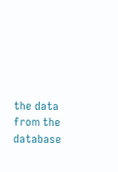the data from the database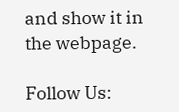and show it in the webpage.

Follow Us: